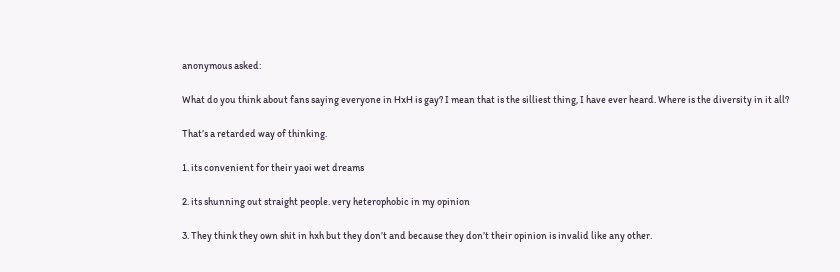anonymous asked:

What do you think about fans saying everyone in HxH is gay? I mean that is the silliest thing, I have ever heard. Where is the diversity in it all?

That’s a retarded way of thinking.

1. its convenient for their yaoi wet dreams

2. its shunning out straight people. very heterophobic in my opinion

3. They think they own shit in hxh but they don’t and because they don’t their opinion is invalid like any other.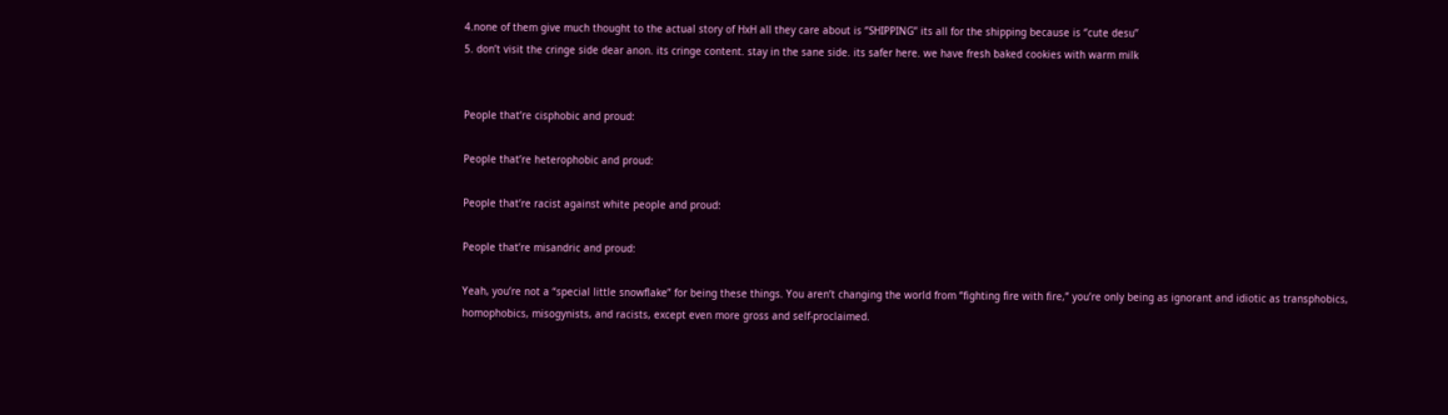4.none of them give much thought to the actual story of HxH all they care about is ‘’SHIPPING’’ its all for the shipping because is ‘’cute desu’’
5. don’t visit the cringe side dear anon. its cringe content. stay in the sane side. its safer here. we have fresh baked cookies with warm milk


People that’re cisphobic and proud:

People that’re heterophobic and proud:

People that’re racist against white people and proud:

People that’re misandric and proud:

Yeah, you’re not a “special little snowflake” for being these things. You aren’t changing the world from “fighting fire with fire,” you’re only being as ignorant and idiotic as transphobics, homophobics, misogynists, and racists, except even more gross and self-proclaimed.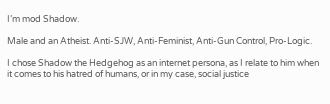I’m mod Shadow.

Male and an Atheist. Anti-SJW, Anti-Feminist, Anti-Gun Control, Pro-Logic.

I chose Shadow the Hedgehog as an internet persona, as I relate to him when it comes to his hatred of humans, or in my case, social justice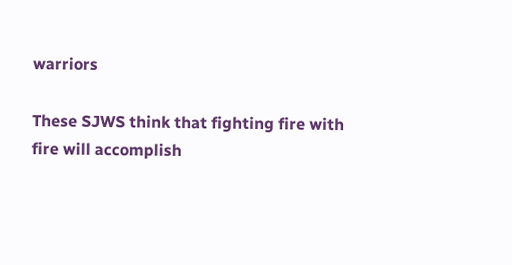warriors

These SJWS think that fighting fire with fire will accomplish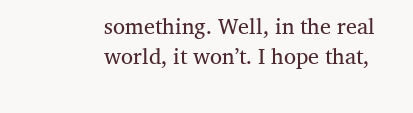something. Well, in the real world, it won’t. I hope that,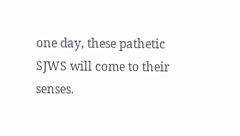one day, these pathetic SJWS will come to their senses.